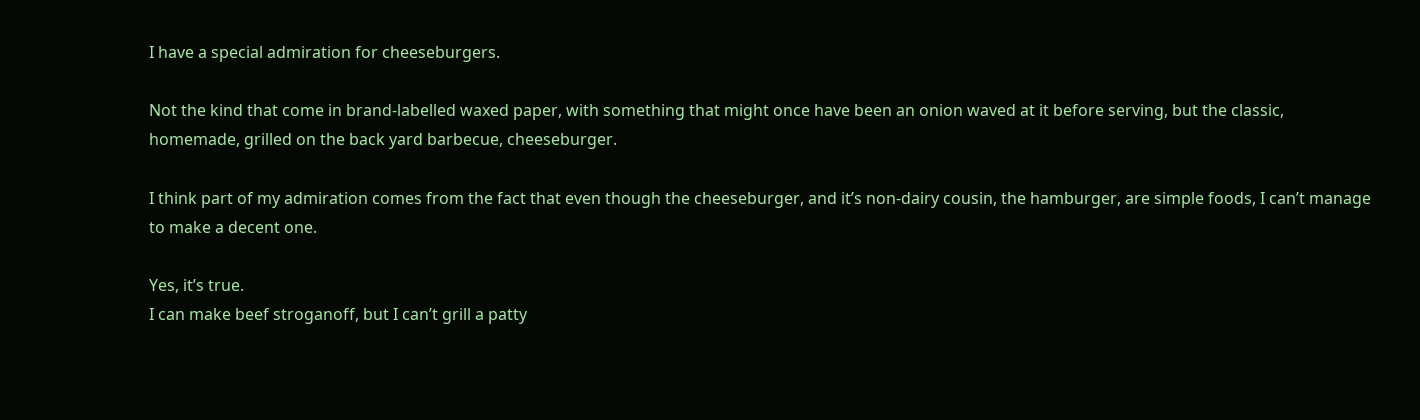I have a special admiration for cheeseburgers.

Not the kind that come in brand-labelled waxed paper, with something that might once have been an onion waved at it before serving, but the classic, homemade, grilled on the back yard barbecue, cheeseburger.

I think part of my admiration comes from the fact that even though the cheeseburger, and it’s non-dairy cousin, the hamburger, are simple foods, I can’t manage to make a decent one.

Yes, it’s true.
I can make beef stroganoff, but I can’t grill a patty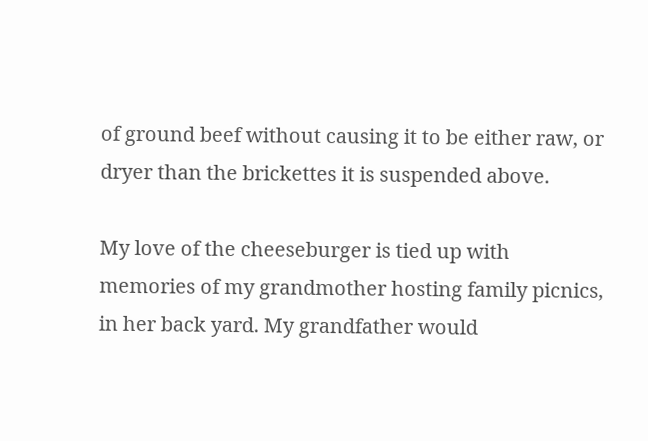of ground beef without causing it to be either raw, or dryer than the brickettes it is suspended above.

My love of the cheeseburger is tied up with memories of my grandmother hosting family picnics, in her back yard. My grandfather would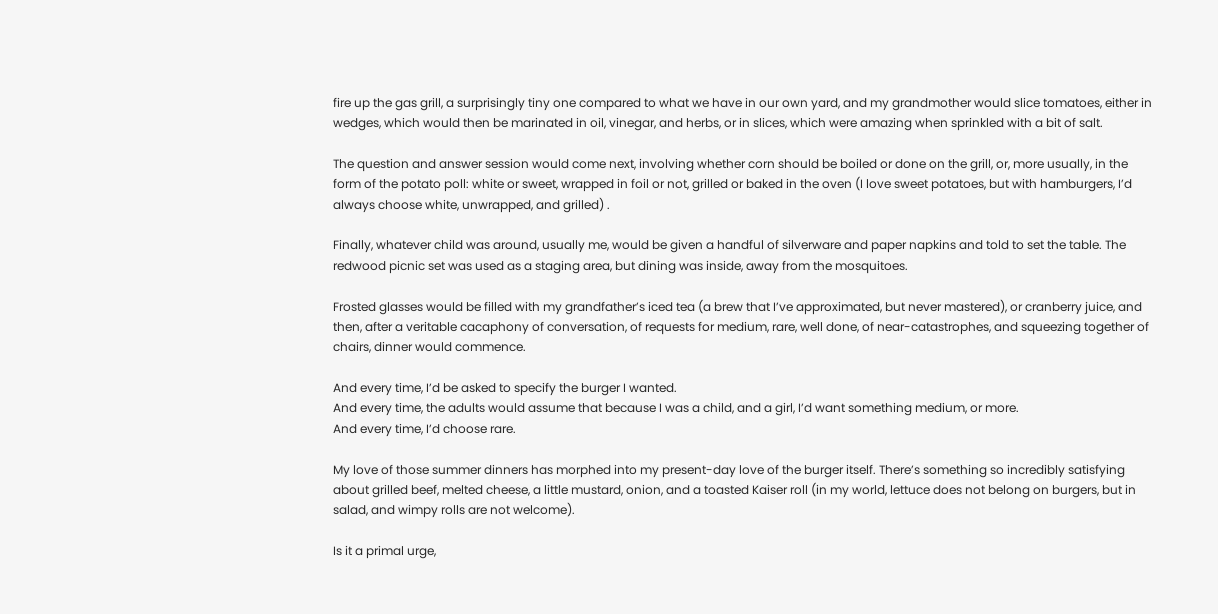fire up the gas grill, a surprisingly tiny one compared to what we have in our own yard, and my grandmother would slice tomatoes, either in wedges, which would then be marinated in oil, vinegar, and herbs, or in slices, which were amazing when sprinkled with a bit of salt.

The question and answer session would come next, involving whether corn should be boiled or done on the grill, or, more usually, in the form of the potato poll: white or sweet, wrapped in foil or not, grilled or baked in the oven (I love sweet potatoes, but with hamburgers, I’d always choose white, unwrapped, and grilled) .

Finally, whatever child was around, usually me, would be given a handful of silverware and paper napkins and told to set the table. The redwood picnic set was used as a staging area, but dining was inside, away from the mosquitoes.

Frosted glasses would be filled with my grandfather’s iced tea (a brew that I’ve approximated, but never mastered), or cranberry juice, and then, after a veritable cacaphony of conversation, of requests for medium, rare, well done, of near-catastrophes, and squeezing together of chairs, dinner would commence.

And every time, I’d be asked to specify the burger I wanted.
And every time, the adults would assume that because I was a child, and a girl, I’d want something medium, or more.
And every time, I’d choose rare.

My love of those summer dinners has morphed into my present-day love of the burger itself. There’s something so incredibly satisfying about grilled beef, melted cheese, a little mustard, onion, and a toasted Kaiser roll (in my world, lettuce does not belong on burgers, but in salad, and wimpy rolls are not welcome).

Is it a primal urge,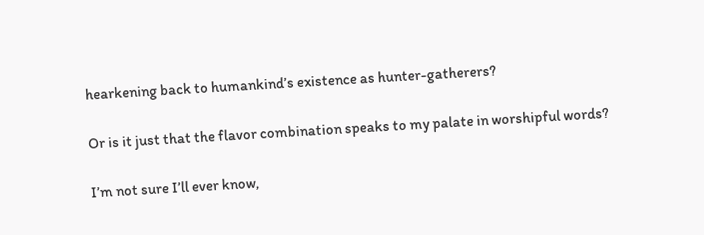hearkening back to humankind’s existence as hunter-gatherers?

Or is it just that the flavor combination speaks to my palate in worshipful words?

I’m not sure I’ll ever know,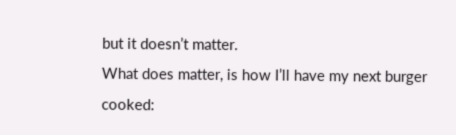but it doesn’t matter.
What does matter, is how I’ll have my next burger cooked: